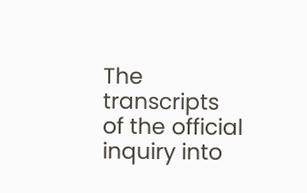The transcripts of the official inquiry into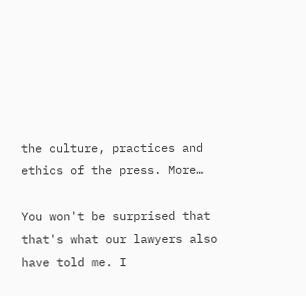the culture, practices and ethics of the press. More…

You won't be surprised that that's what our lawyers also have told me. I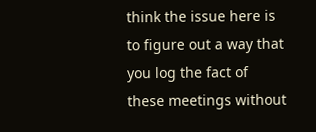think the issue here is to figure out a way that you log the fact of these meetings without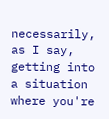necessarily, as I say, getting into a situation where you're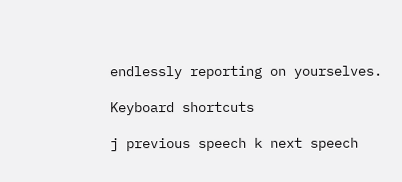endlessly reporting on yourselves.

Keyboard shortcuts

j previous speech k next speech